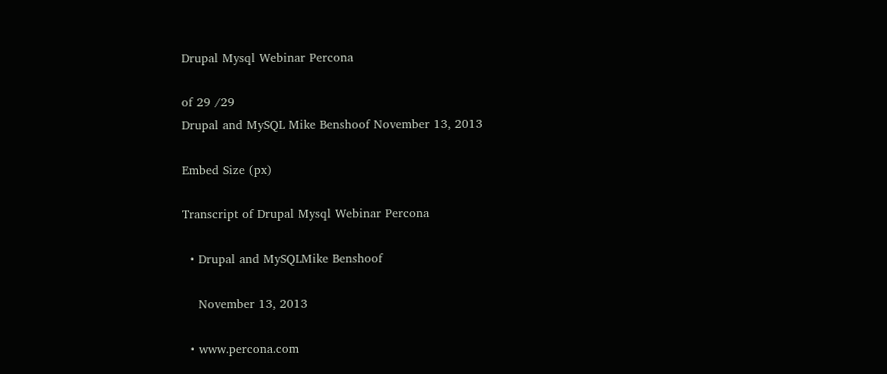Drupal Mysql Webinar Percona

of 29 /29
Drupal and MySQL Mike Benshoof November 13, 2013

Embed Size (px)

Transcript of Drupal Mysql Webinar Percona

  • Drupal and MySQLMike Benshoof

    November 13, 2013

  • www.percona.com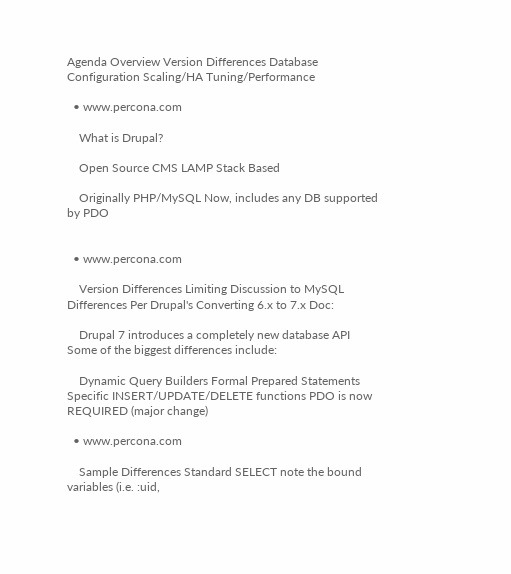Agenda Overview Version Differences Database Configuration Scaling/HA Tuning/Performance

  • www.percona.com

    What is Drupal?

    Open Source CMS LAMP Stack Based

    Originally PHP/MySQL Now, includes any DB supported by PDO


  • www.percona.com

    Version Differences Limiting Discussion to MySQL Differences Per Drupal's Converting 6.x to 7.x Doc:

    Drupal 7 introduces a completely new database API Some of the biggest differences include:

    Dynamic Query Builders Formal Prepared Statements Specific INSERT/UPDATE/DELETE functions PDO is now REQUIRED (major change)

  • www.percona.com

    Sample Differences Standard SELECT note the bound variables (i.e. :uid,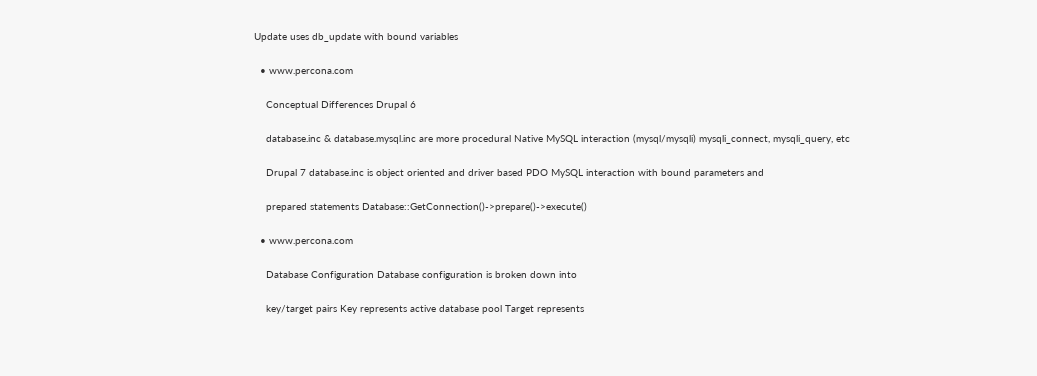Update uses db_update with bound variables

  • www.percona.com

    Conceptual Differences Drupal 6

    database.inc & database.mysql.inc are more procedural Native MySQL interaction (mysql/mysqli) mysqli_connect, mysqli_query, etc

    Drupal 7 database.inc is object oriented and driver based PDO MySQL interaction with bound parameters and

    prepared statements Database::GetConnection()->prepare()->execute()

  • www.percona.com

    Database Configuration Database configuration is broken down into

    key/target pairs Key represents active database pool Target represents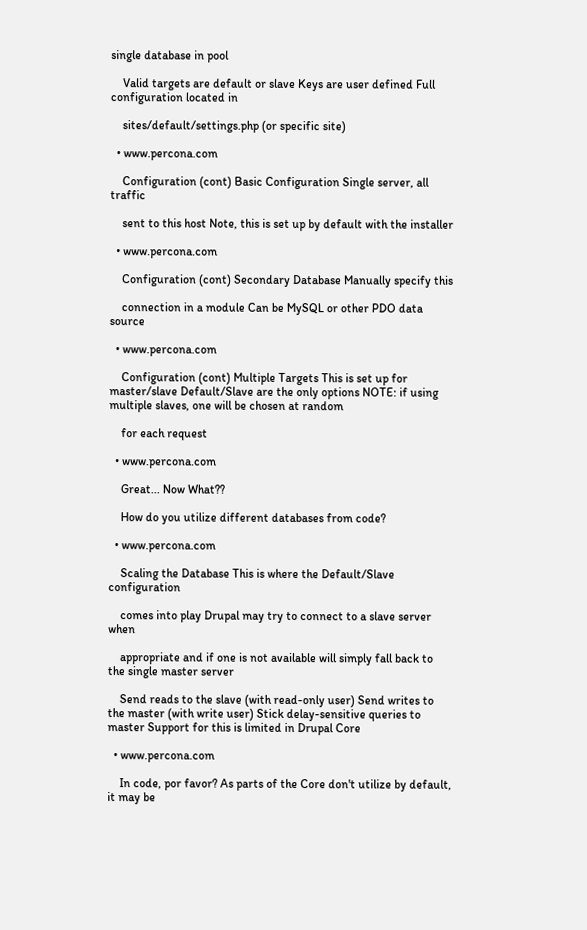single database in pool

    Valid targets are default or slave Keys are user defined Full configuration located in

    sites/default/settings.php (or specific site)

  • www.percona.com

    Configuration (cont) Basic Configuration Single server, all traffic

    sent to this host Note, this is set up by default with the installer

  • www.percona.com

    Configuration (cont) Secondary Database Manually specify this

    connection in a module Can be MySQL or other PDO data source

  • www.percona.com

    Configuration (cont) Multiple Targets This is set up for master/slave Default/Slave are the only options NOTE: if using multiple slaves, one will be chosen at random

    for each request

  • www.percona.com

    Great... Now What??

    How do you utilize different databases from code?

  • www.percona.com

    Scaling the Database This is where the Default/Slave configuration

    comes into play Drupal may try to connect to a slave server when

    appropriate and if one is not available will simply fall back to the single master server

    Send reads to the slave (with read-only user) Send writes to the master (with write user) Stick delay-sensitive queries to master Support for this is limited in Drupal Core

  • www.percona.com

    In code, por favor? As parts of the Core don't utilize by default, it may be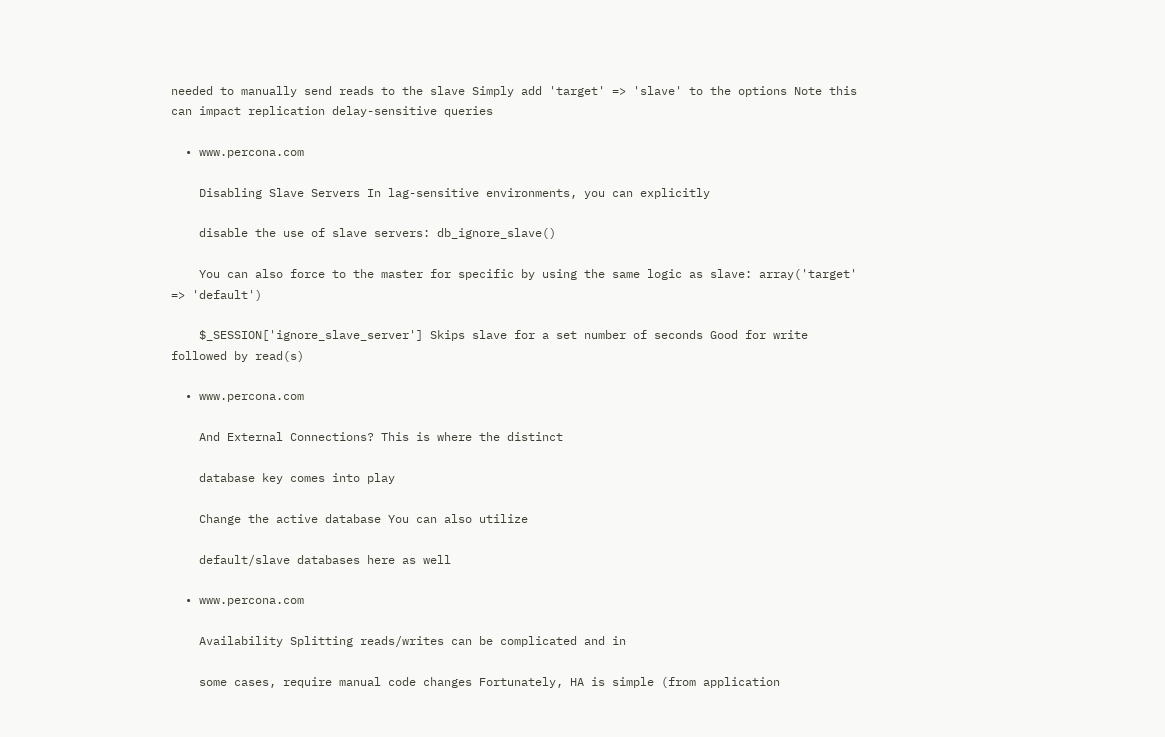needed to manually send reads to the slave Simply add 'target' => 'slave' to the options Note this can impact replication delay-sensitive queries

  • www.percona.com

    Disabling Slave Servers In lag-sensitive environments, you can explicitly

    disable the use of slave servers: db_ignore_slave()

    You can also force to the master for specific by using the same logic as slave: array('target' => 'default')

    $_SESSION['ignore_slave_server'] Skips slave for a set number of seconds Good for write followed by read(s)

  • www.percona.com

    And External Connections? This is where the distinct

    database key comes into play

    Change the active database You can also utilize

    default/slave databases here as well

  • www.percona.com

    Availability Splitting reads/writes can be complicated and in

    some cases, require manual code changes Fortunately, HA is simple (from application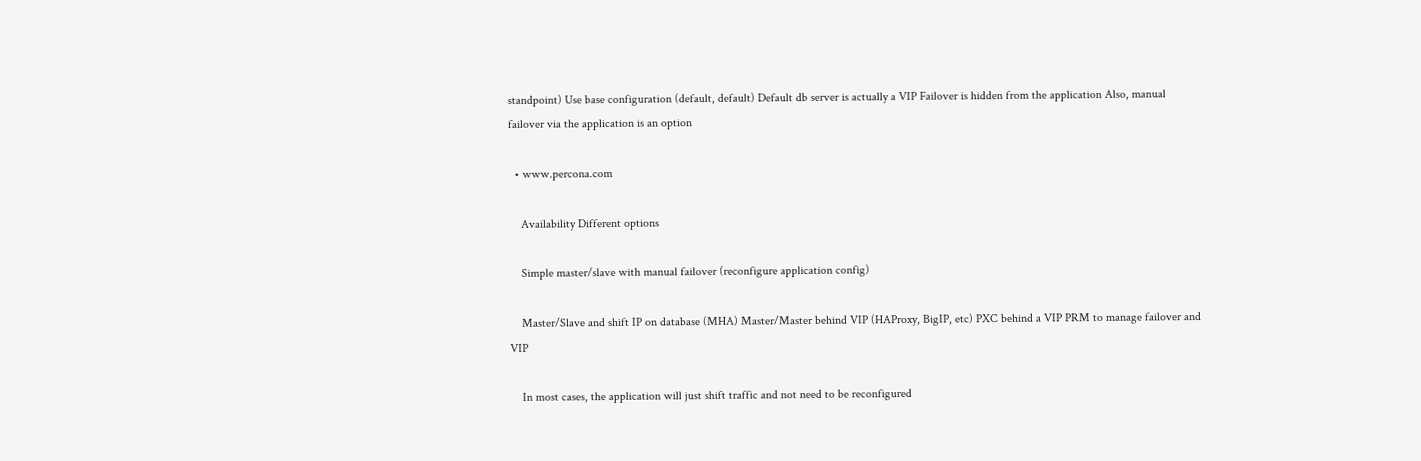standpoint) Use base configuration (default, default) Default db server is actually a VIP Failover is hidden from the application Also, manual failover via the application is an option

  • www.percona.com

    Availability Different options

    Simple master/slave with manual failover (reconfigure application config)

    Master/Slave and shift IP on database (MHA) Master/Master behind VIP (HAProxy, BigIP, etc) PXC behind a VIP PRM to manage failover and VIP

    In most cases, the application will just shift traffic and not need to be reconfigured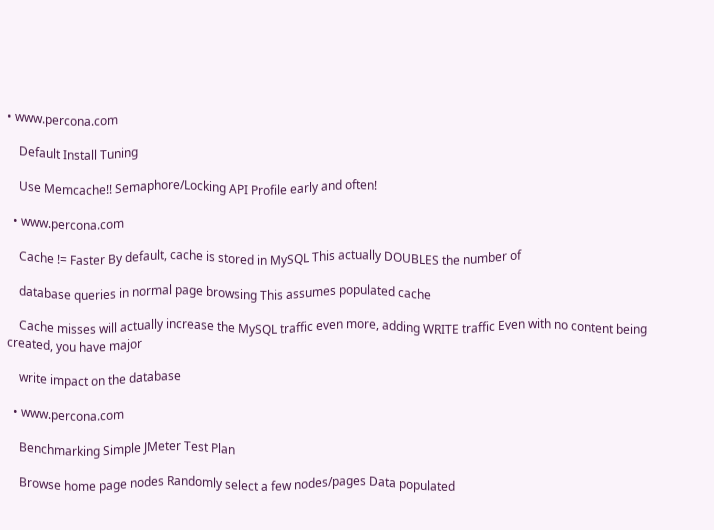• www.percona.com

    Default Install Tuning

    Use Memcache!! Semaphore/Locking API Profile early and often!

  • www.percona.com

    Cache != Faster By default, cache is stored in MySQL This actually DOUBLES the number of

    database queries in normal page browsing This assumes populated cache

    Cache misses will actually increase the MySQL traffic even more, adding WRITE traffic Even with no content being created, you have major

    write impact on the database

  • www.percona.com

    Benchmarking Simple JMeter Test Plan

    Browse home page nodes Randomly select a few nodes/pages Data populated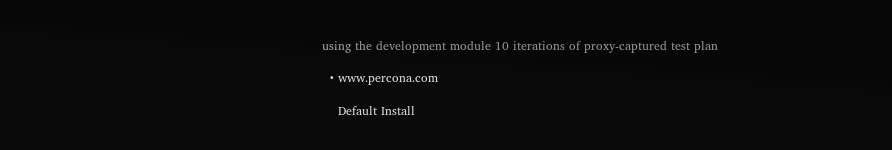using the development module 10 iterations of proxy-captured test plan

  • www.percona.com

    Default Install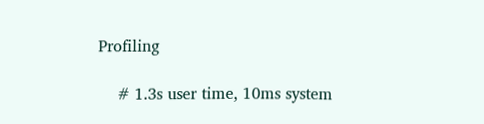Profiling

    # 1.3s user time, 10ms system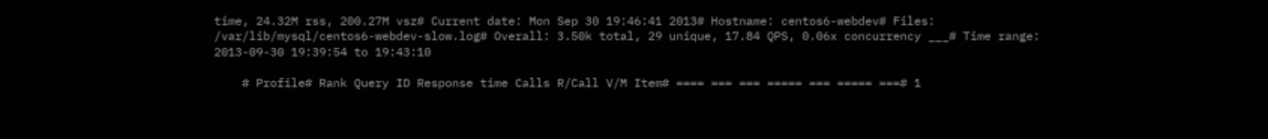time, 24.32M rss, 200.27M vsz# Current date: Mon Sep 30 19:46:41 2013# Hostname: centos6-webdev# Files: /var/lib/mysql/centos6-webdev-slow.log# Overall: 3.50k total, 29 unique, 17.84 QPS, 0.06x concurrency ___# Time range: 2013-09-30 19:39:54 to 19:43:10

    # Profile# Rank Query ID Response time Calls R/Call V/M Item# ==== === === ===== === ===== ===# 1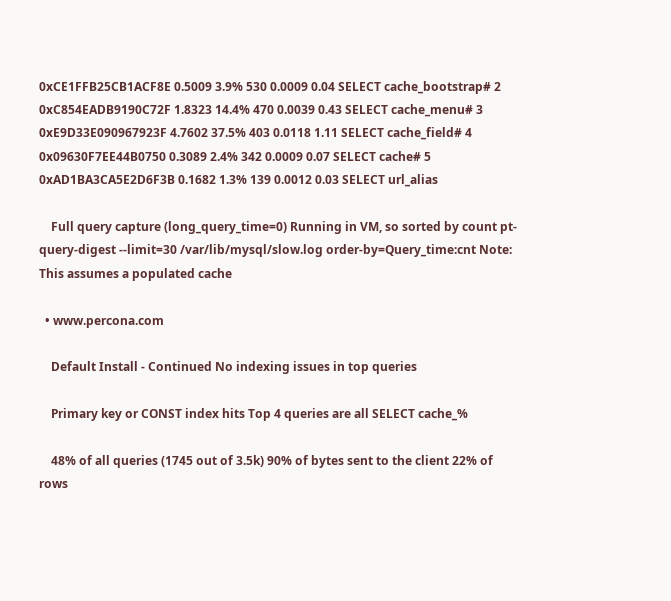0xCE1FFB25CB1ACF8E 0.5009 3.9% 530 0.0009 0.04 SELECT cache_bootstrap# 2 0xC854EADB9190C72F 1.8323 14.4% 470 0.0039 0.43 SELECT cache_menu# 3 0xE9D33E090967923F 4.7602 37.5% 403 0.0118 1.11 SELECT cache_field# 4 0x09630F7EE44B0750 0.3089 2.4% 342 0.0009 0.07 SELECT cache# 5 0xAD1BA3CA5E2D6F3B 0.1682 1.3% 139 0.0012 0.03 SELECT url_alias

    Full query capture (long_query_time=0) Running in VM, so sorted by count pt-query-digest --limit=30 /var/lib/mysql/slow.log order-by=Query_time:cnt Note: This assumes a populated cache

  • www.percona.com

    Default Install - Continued No indexing issues in top queries

    Primary key or CONST index hits Top 4 queries are all SELECT cache_%

    48% of all queries (1745 out of 3.5k) 90% of bytes sent to the client 22% of rows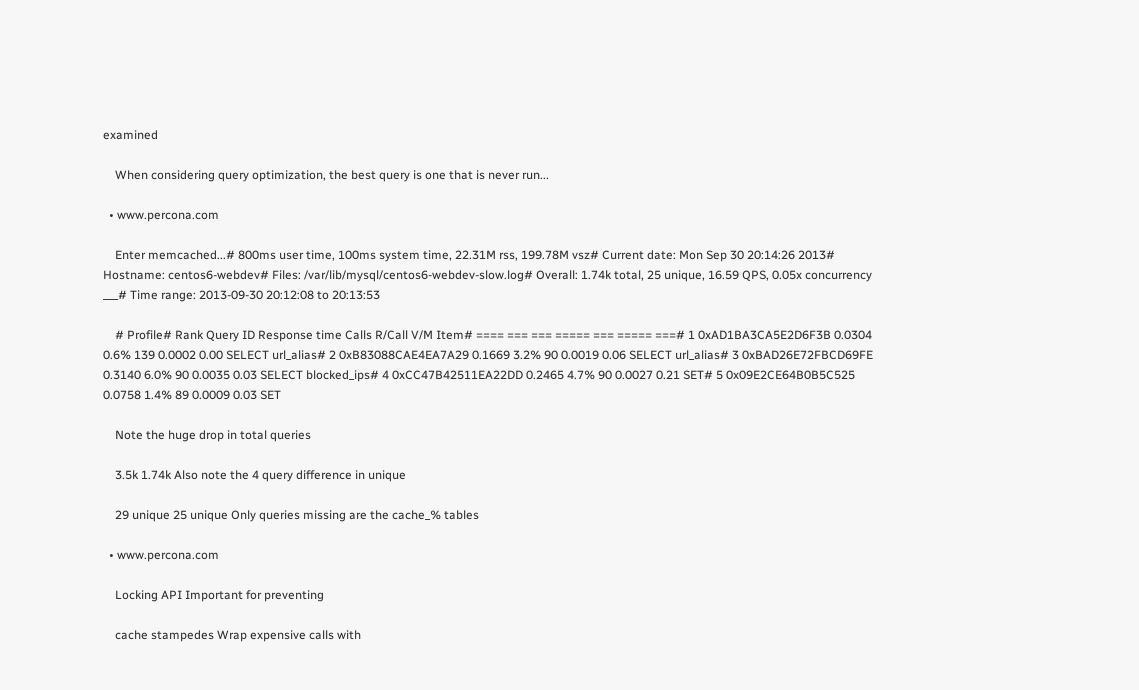examined

    When considering query optimization, the best query is one that is never run...

  • www.percona.com

    Enter memcached...# 800ms user time, 100ms system time, 22.31M rss, 199.78M vsz# Current date: Mon Sep 30 20:14:26 2013# Hostname: centos6-webdev# Files: /var/lib/mysql/centos6-webdev-slow.log# Overall: 1.74k total, 25 unique, 16.59 QPS, 0.05x concurrency ___# Time range: 2013-09-30 20:12:08 to 20:13:53

    # Profile# Rank Query ID Response time Calls R/Call V/M Item# ==== === === ===== === ===== ===# 1 0xAD1BA3CA5E2D6F3B 0.0304 0.6% 139 0.0002 0.00 SELECT url_alias# 2 0xB83088CAE4EA7A29 0.1669 3.2% 90 0.0019 0.06 SELECT url_alias# 3 0xBAD26E72FBCD69FE 0.3140 6.0% 90 0.0035 0.03 SELECT blocked_ips# 4 0xCC47B42511EA22DD 0.2465 4.7% 90 0.0027 0.21 SET# 5 0x09E2CE64B0B5C525 0.0758 1.4% 89 0.0009 0.03 SET

    Note the huge drop in total queries

    3.5k 1.74k Also note the 4 query difference in unique

    29 unique 25 unique Only queries missing are the cache_% tables

  • www.percona.com

    Locking API Important for preventing

    cache stampedes Wrap expensive calls with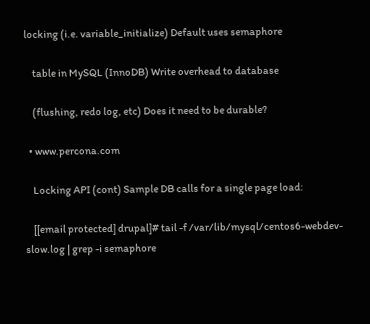locking (i.e. variable_initialize) Default uses semaphore

    table in MySQL (InnoDB) Write overhead to database

    (flushing, redo log, etc) Does it need to be durable?

  • www.percona.com

    Locking API (cont) Sample DB calls for a single page load:

    [[email protected] drupal]# tail -f /var/lib/mysql/centos6-webdev-slow.log | grep -i semaphore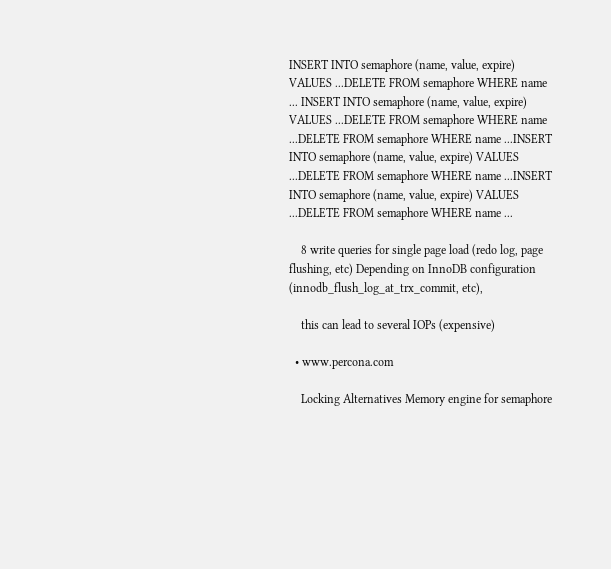INSERT INTO semaphore (name, value, expire) VALUES ...DELETE FROM semaphore WHERE name ... INSERT INTO semaphore (name, value, expire) VALUES ...DELETE FROM semaphore WHERE name ...DELETE FROM semaphore WHERE name ...INSERT INTO semaphore (name, value, expire) VALUES ...DELETE FROM semaphore WHERE name ...INSERT INTO semaphore (name, value, expire) VALUES ...DELETE FROM semaphore WHERE name ...

    8 write queries for single page load (redo log, page flushing, etc) Depending on InnoDB configuration (innodb_flush_log_at_trx_commit, etc),

    this can lead to several IOPs (expensive)

  • www.percona.com

    Locking Alternatives Memory engine for semaphore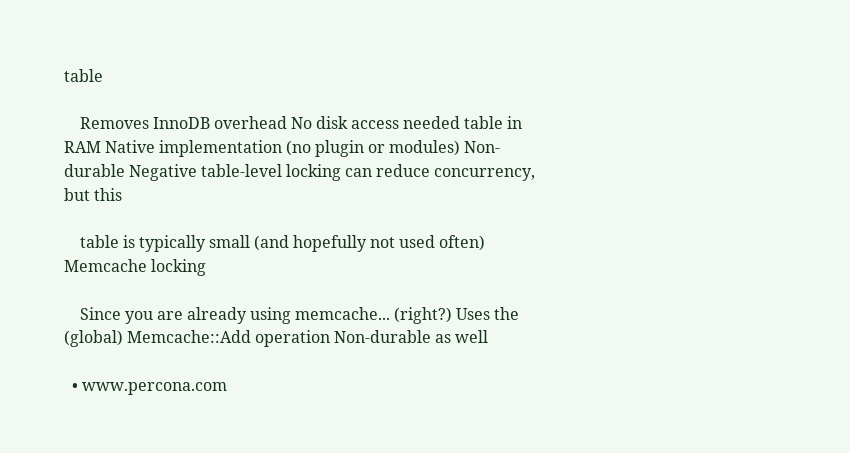table

    Removes InnoDB overhead No disk access needed table in RAM Native implementation (no plugin or modules) Non-durable Negative table-level locking can reduce concurrency, but this

    table is typically small (and hopefully not used often) Memcache locking

    Since you are already using memcache... (right?) Uses the (global) Memcache::Add operation Non-durable as well

  • www.percona.com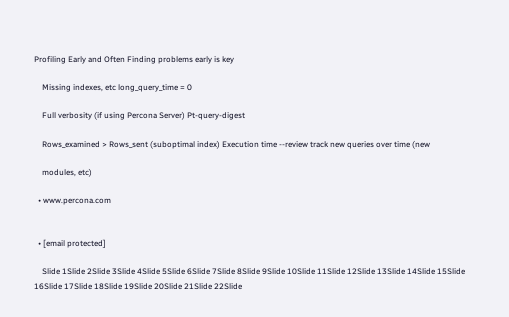Profiling Early and Often Finding problems early is key

    Missing indexes, etc long_query_time = 0

    Full verbosity (if using Percona Server) Pt-query-digest

    Rows_examined > Rows_sent (suboptimal index) Execution time --review track new queries over time (new

    modules, etc)

  • www.percona.com


  • [email protected]

    Slide 1Slide 2Slide 3Slide 4Slide 5Slide 6Slide 7Slide 8Slide 9Slide 10Slide 11Slide 12Slide 13Slide 14Slide 15Slide 16Slide 17Slide 18Slide 19Slide 20Slide 21Slide 22Slide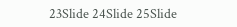23Slide 24Slide 25Slide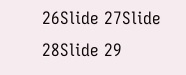26Slide 27Slide 28Slide 29